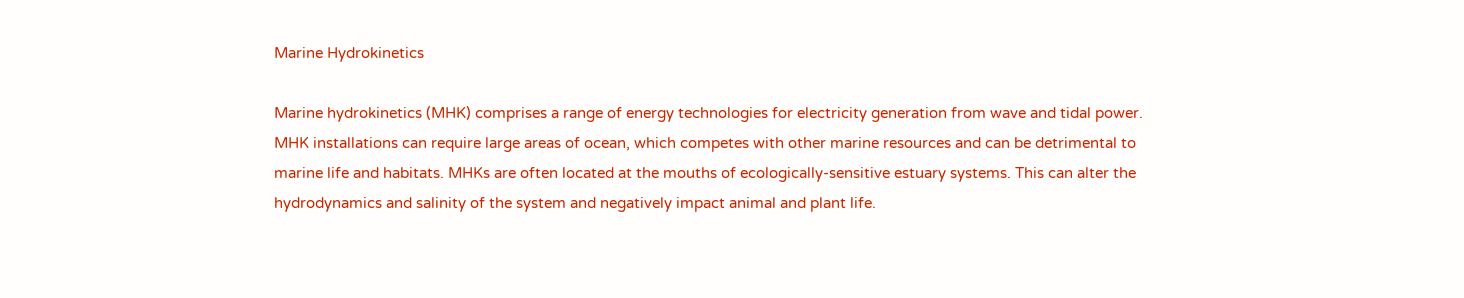Marine Hydrokinetics

Marine hydrokinetics (MHK) comprises a range of energy technologies for electricity generation from wave and tidal power. MHK installations can require large areas of ocean, which competes with other marine resources and can be detrimental to marine life and habitats. MHKs are often located at the mouths of ecologically-sensitive estuary systems. This can alter the hydrodynamics and salinity of the system and negatively impact animal and plant life.